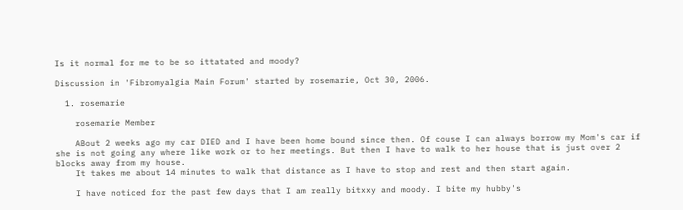Is it normal for me to be so ittatated and moody?

Discussion in 'Fibromyalgia Main Forum' started by rosemarie, Oct 30, 2006.

  1. rosemarie

    rosemarie Member

    ABout 2 weeks ago my car DIED and I have been home bound since then. Of couse I can always borrow my Mom's car if she is not going any where like work or to her meetings. But then I have to walk to her house that is just over 2 blocks away from my house.
    It takes me about 14 minutes to walk that distance as I have to stop and rest and then start again.

    I have noticed for the past few days that I am really bitxxy and moody. I bite my hubby's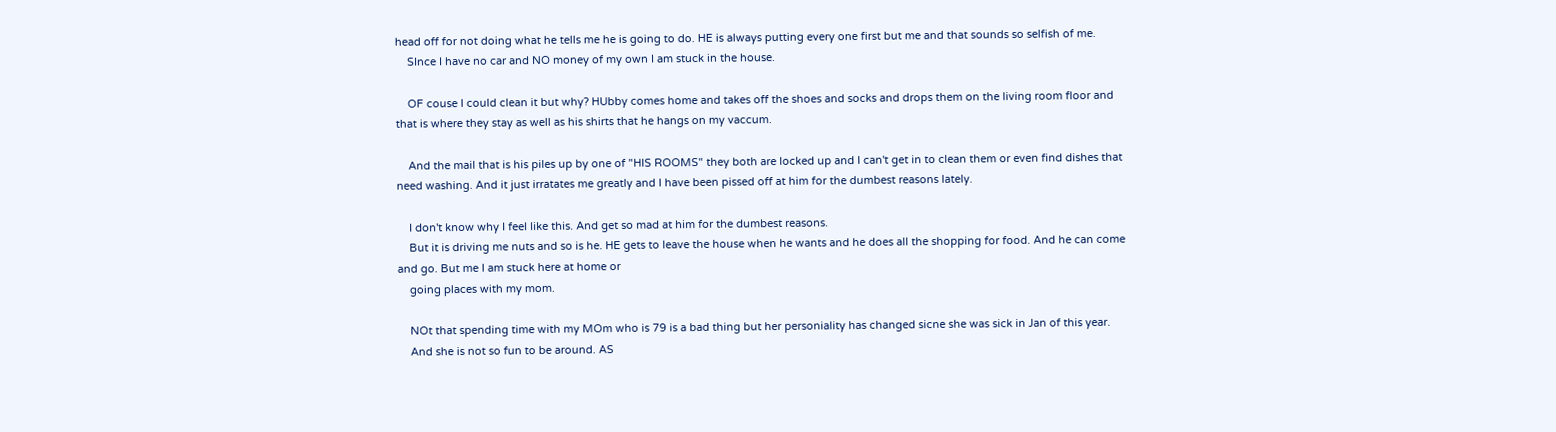head off for not doing what he tells me he is going to do. HE is always putting every one first but me and that sounds so selfish of me.
    SInce I have no car and NO money of my own I am stuck in the house.

    OF couse I could clean it but why? HUbby comes home and takes off the shoes and socks and drops them on the living room floor and that is where they stay as well as his shirts that he hangs on my vaccum.

    And the mail that is his piles up by one of "HIS ROOMS" they both are locked up and I can't get in to clean them or even find dishes that need washing. And it just irratates me greatly and I have been pissed off at him for the dumbest reasons lately.

    I don't know why I feel like this. And get so mad at him for the dumbest reasons.
    But it is driving me nuts and so is he. HE gets to leave the house when he wants and he does all the shopping for food. And he can come and go. But me I am stuck here at home or
    going places with my mom.

    NOt that spending time with my MOm who is 79 is a bad thing but her personiality has changed sicne she was sick in Jan of this year.
    And she is not so fun to be around. AS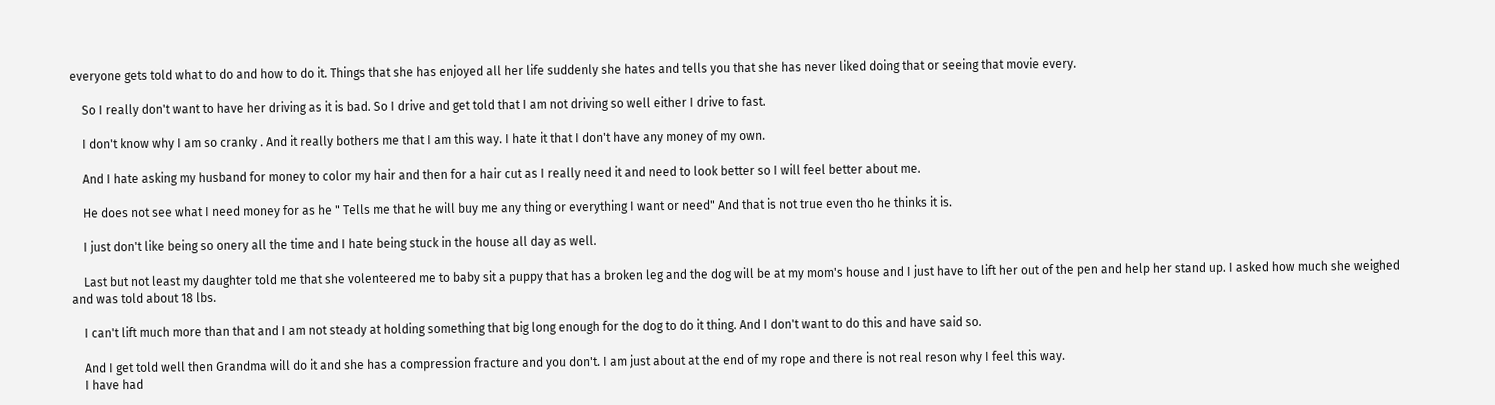everyone gets told what to do and how to do it. Things that she has enjoyed all her life suddenly she hates and tells you that she has never liked doing that or seeing that movie every.

    So I really don't want to have her driving as it is bad. So I drive and get told that I am not driving so well either I drive to fast.

    I don't know why I am so cranky . And it really bothers me that I am this way. I hate it that I don't have any money of my own.

    And I hate asking my husband for money to color my hair and then for a hair cut as I really need it and need to look better so I will feel better about me.

    He does not see what I need money for as he " Tells me that he will buy me any thing or everything I want or need" And that is not true even tho he thinks it is.

    I just don't like being so onery all the time and I hate being stuck in the house all day as well.

    Last but not least my daughter told me that she volenteered me to baby sit a puppy that has a broken leg and the dog will be at my mom's house and I just have to lift her out of the pen and help her stand up. I asked how much she weighed and was told about 18 lbs.

    I can't lift much more than that and I am not steady at holding something that big long enough for the dog to do it thing. And I don't want to do this and have said so.

    And I get told well then Grandma will do it and she has a compression fracture and you don't. I am just about at the end of my rope and there is not real reson why I feel this way.
    I have had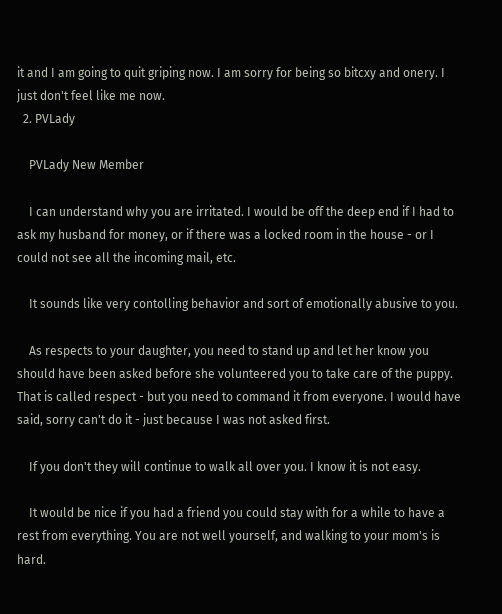it and I am going to quit griping now. I am sorry for being so bitcxy and onery. I just don't feel like me now.
  2. PVLady

    PVLady New Member

    I can understand why you are irritated. I would be off the deep end if I had to ask my husband for money, or if there was a locked room in the house - or I could not see all the incoming mail, etc.

    It sounds like very contolling behavior and sort of emotionally abusive to you.

    As respects to your daughter, you need to stand up and let her know you should have been asked before she volunteered you to take care of the puppy. That is called respect - but you need to command it from everyone. I would have said, sorry can't do it - just because I was not asked first.

    If you don't they will continue to walk all over you. I know it is not easy.

    It would be nice if you had a friend you could stay with for a while to have a rest from everything. You are not well yourself, and walking to your mom's is hard.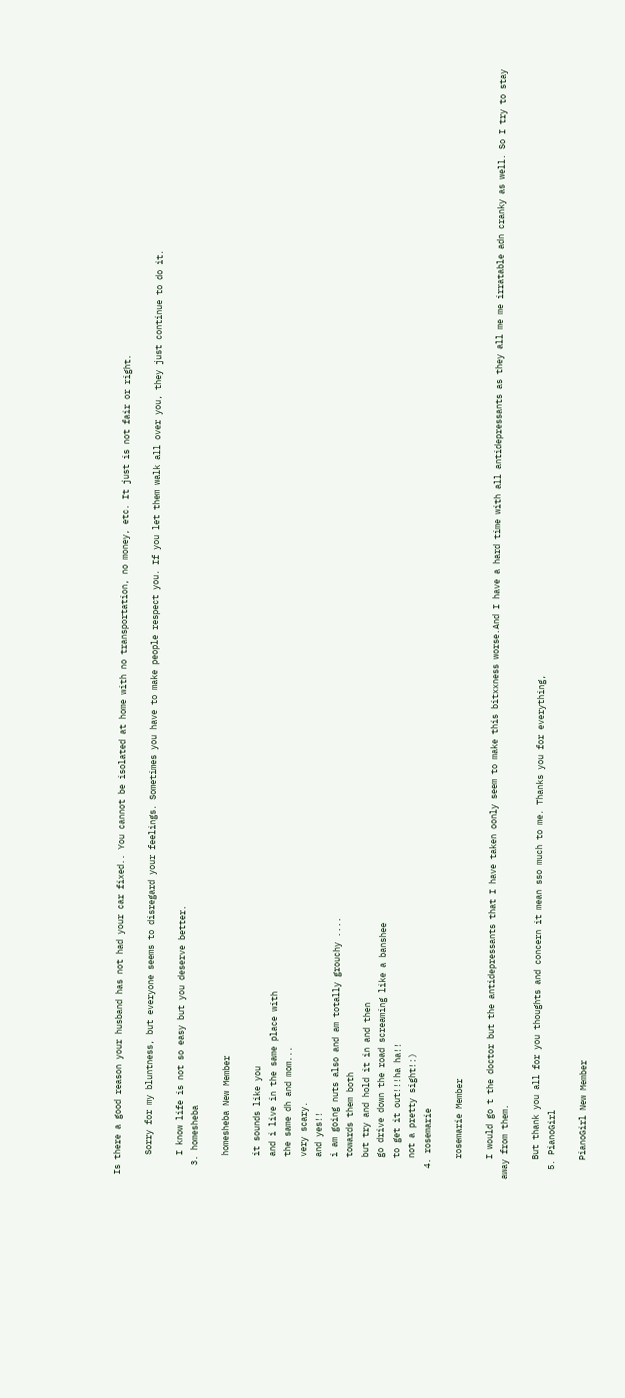Is there a good reason your husband has not had your car fixed.. You cannot be isolated at home with no transportation, no money, etc. It just is not fair or right.

    Sorry for my bluntness, but everyone seems to disregard your feelings. Sometimes you have to make people respect you. If you let them walk all over you, they just continue to do it.

    I know life is not so easy but you deserve better.
  3. homesheba

    homesheba New Member

    it sounds like you
    and i live in the same place with
    the same dh and mom...
    very scary.
    and yes!!
    i am going nuts also and am totally grouchy ....
    towards them both
    but try and hold it in and then
    go drive down the road screaming like a banshee
    to get it out!!!ha ha!!
    not a pretty sight!:)
  4. rosemarie

    rosemarie Member

    I would go t the doctor but the antidepressants that I have taken oonly seem to make this bitxxness worse.And I have a hard time with all antidepressants as they all me me irratable adn cranky as well. So I try to stay away from them.

    But thank you all for you thoughts and concern it mean sso much to me. Thanks you for everything,
  5. PianoGirl

    PianoGirl New Member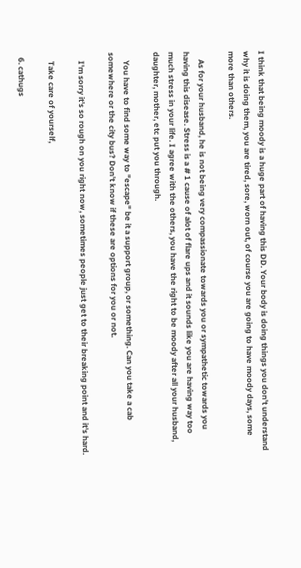I think that being moody is a huge part of having this DD. Your body is doing things you don't understand why it is doing them, you are tired, sore, worn out, of course you are going to have moody days, some more than others.

    As for your husband, he is not being very compassionate towards you or sympathetic towards you having this disease. Stress is a # 1 cause of alot of flare ups and it sounds like you are having way too much stress in your life. I agree with the others, you have the right to be moody after all your husband, daughter, mother, etc put you through.

    You have to find some way to "escape" be it a support group, or something. Can you take a cab somewhere or the city bus? Don't know if these are options for you or not.

    I'm sorry it's so rough on you right now, sometimes people just get to their breaking point and it's hard.

    Take care of yourself,

  6. cathugs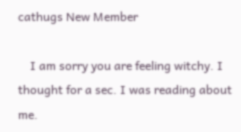cathugs New Member

    I am sorry you are feeling witchy. I thought for a sec. I was reading about me.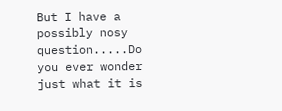But I have a possibly nosy question.....Do you ever wonder just what it is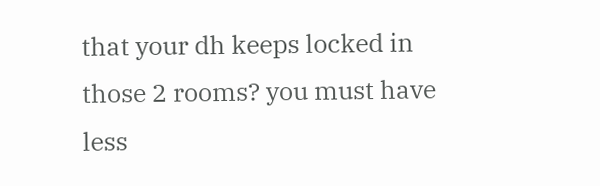that your dh keeps locked in those 2 rooms? you must have less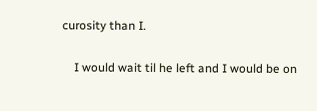curosity than I.

    I would wait til he left and I would be on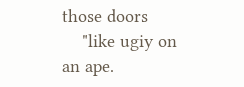those doors
    "like ugiy on an ape.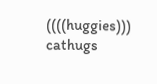((((huggies))) cathugs